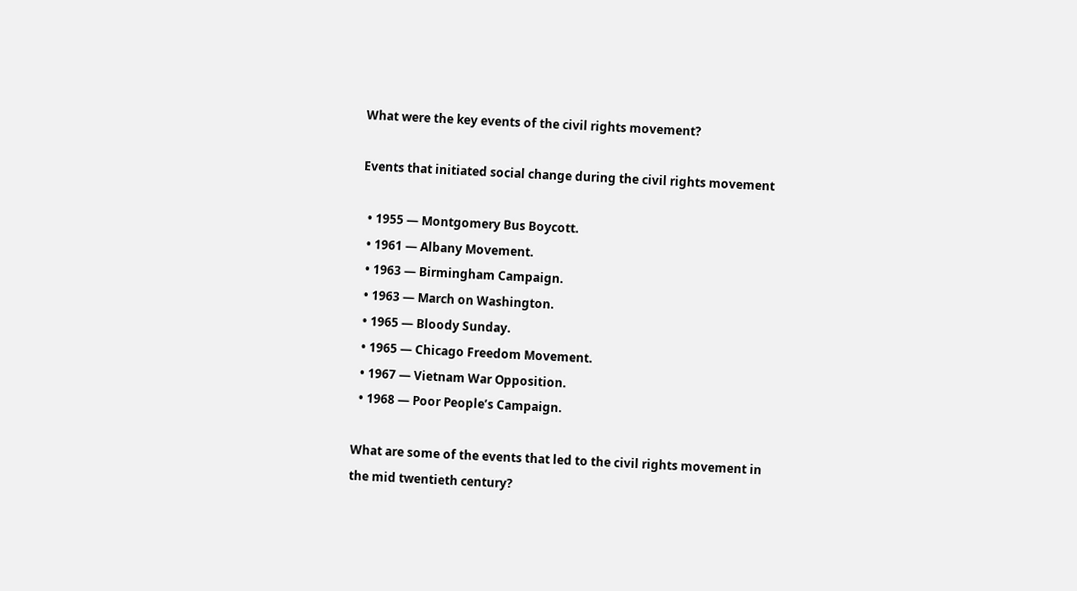What were the key events of the civil rights movement?

Events that initiated social change during the civil rights movement

  • 1955 — Montgomery Bus Boycott.
  • 1961 — Albany Movement.
  • 1963 — Birmingham Campaign.
  • 1963 — March on Washington.
  • 1965 — Bloody Sunday.
  • 1965 — Chicago Freedom Movement.
  • 1967 — Vietnam War Opposition.
  • 1968 — Poor People’s Campaign.

What are some of the events that led to the civil rights movement in the mid twentieth century?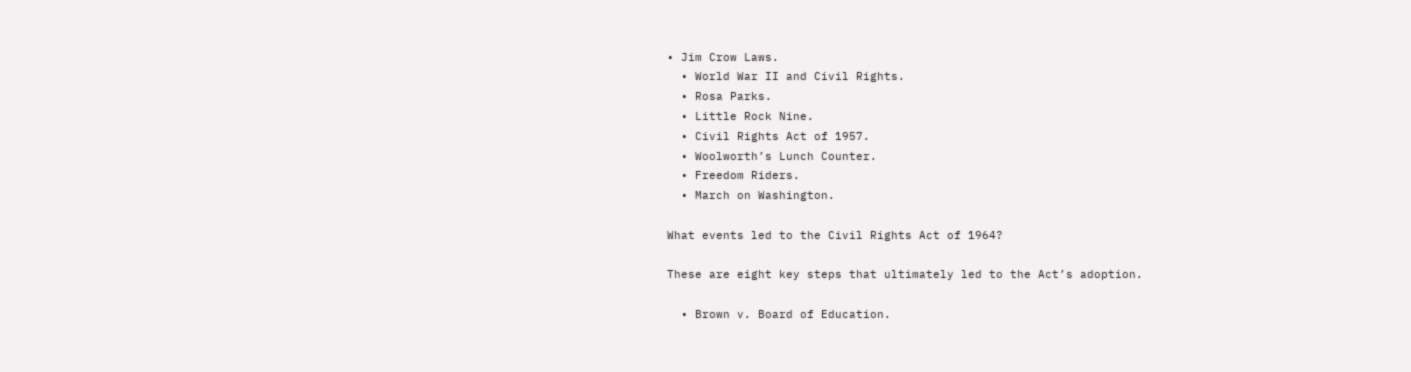• Jim Crow Laws.
  • World War II and Civil Rights.
  • Rosa Parks.
  • Little Rock Nine.
  • Civil Rights Act of 1957.
  • Woolworth’s Lunch Counter.
  • Freedom Riders.
  • March on Washington.

What events led to the Civil Rights Act of 1964?

These are eight key steps that ultimately led to the Act’s adoption.

  • Brown v. Board of Education.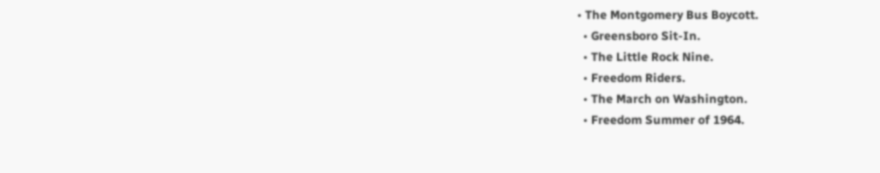• The Montgomery Bus Boycott.
  • Greensboro Sit-In.
  • The Little Rock Nine.
  • Freedom Riders.
  • The March on Washington.
  • Freedom Summer of 1964.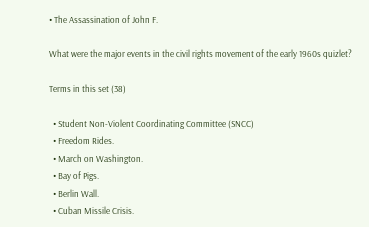• The Assassination of John F.

What were the major events in the civil rights movement of the early 1960s quizlet?

Terms in this set (38)

  • Student Non-Violent Coordinating Committee (SNCC)
  • Freedom Rides.
  • March on Washington.
  • Bay of Pigs.
  • Berlin Wall.
  • Cuban Missile Crisis.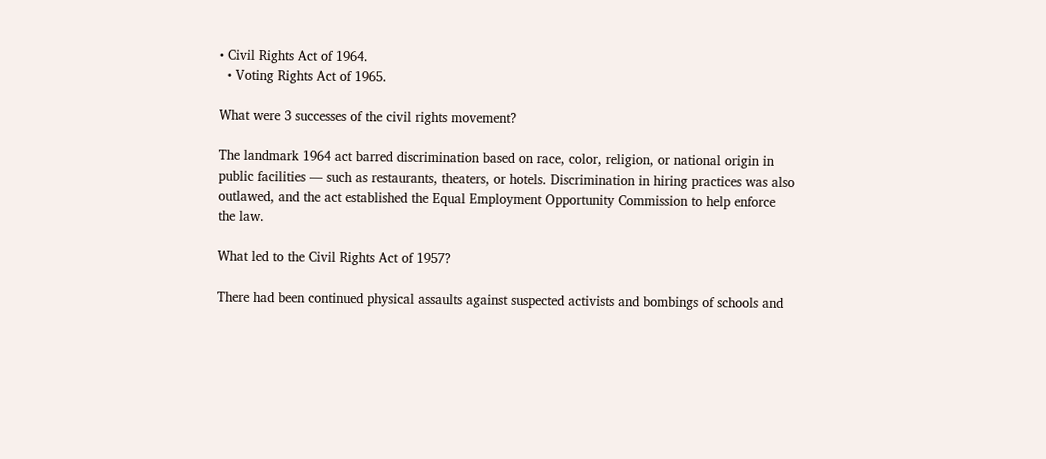• Civil Rights Act of 1964.
  • Voting Rights Act of 1965.

What were 3 successes of the civil rights movement?

The landmark 1964 act barred discrimination based on race, color, religion, or national origin in public facilities — such as restaurants, theaters, or hotels. Discrimination in hiring practices was also outlawed, and the act established the Equal Employment Opportunity Commission to help enforce the law.

What led to the Civil Rights Act of 1957?

There had been continued physical assaults against suspected activists and bombings of schools and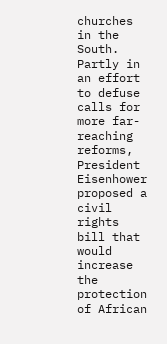churches in the South. Partly in an effort to defuse calls for more far-reaching reforms, President Eisenhower proposed a civil rights bill that would increase the protection of African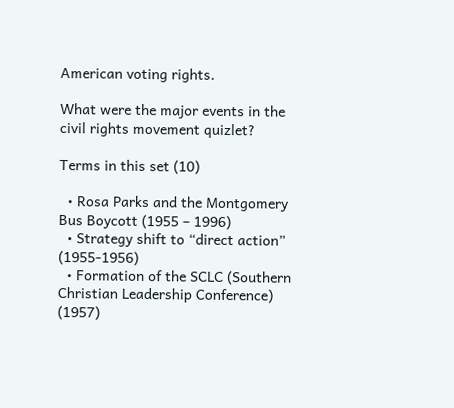American voting rights.

What were the major events in the civil rights movement quizlet?

Terms in this set (10)

  • Rosa Parks and the Montgomery Bus Boycott (1955 – 1996)
  • Strategy shift to “direct action” (1955-1956)
  • Formation of the SCLC (Southern Christian Leadership Conference) (1957)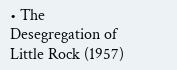• The Desegregation of Little Rock (1957)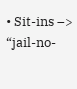• Sit-ins –> “jail-no-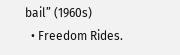bail” (1960s)
  • Freedom Rides.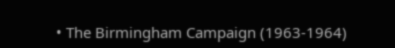• The Birmingham Campaign (1963-1964)